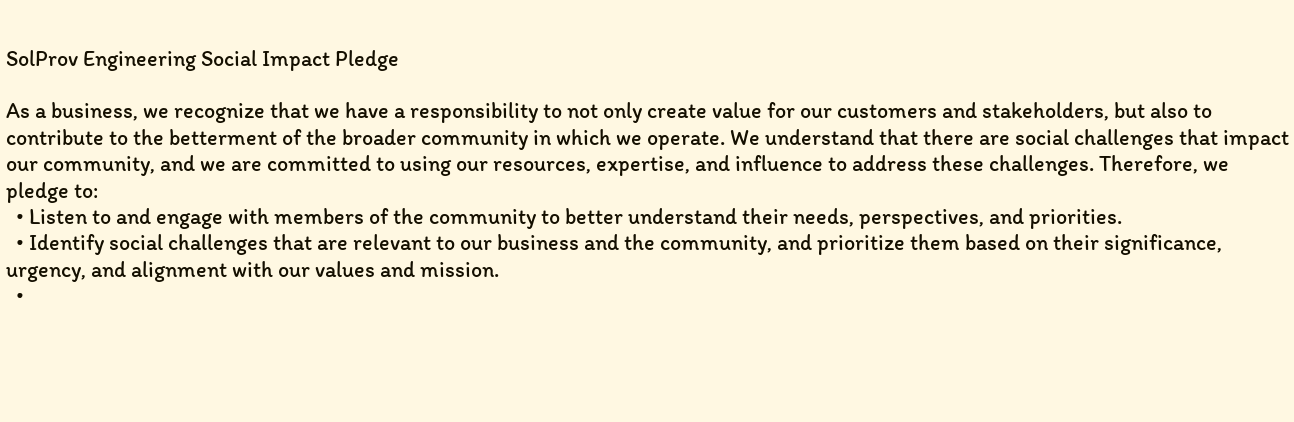SolProv Engineering Social Impact Pledge

As a business, we recognize that we have a responsibility to not only create value for our customers and stakeholders, but also to contribute to the betterment of the broader community in which we operate. We understand that there are social challenges that impact our community, and we are committed to using our resources, expertise, and influence to address these challenges. Therefore, we pledge to:
  • Listen to and engage with members of the community to better understand their needs, perspectives, and priorities.
  • Identify social challenges that are relevant to our business and the community, and prioritize them based on their significance, urgency, and alignment with our values and mission.
  •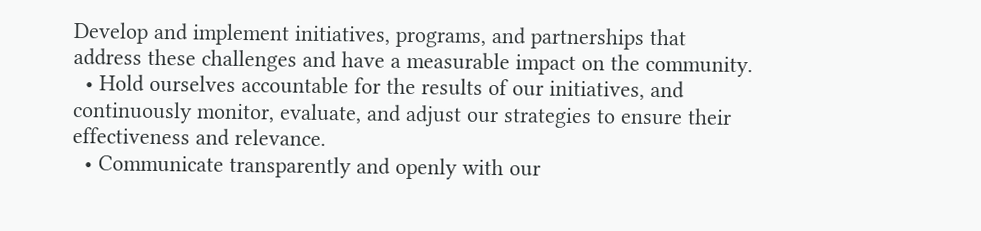Develop and implement initiatives, programs, and partnerships that address these challenges and have a measurable impact on the community.
  • Hold ourselves accountable for the results of our initiatives, and continuously monitor, evaluate, and adjust our strategies to ensure their effectiveness and relevance.
  • Communicate transparently and openly with our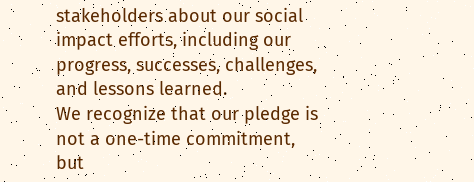stakeholders about our social impact efforts, including our progress, successes, challenges, and lessons learned.
We recognize that our pledge is not a one-time commitment, but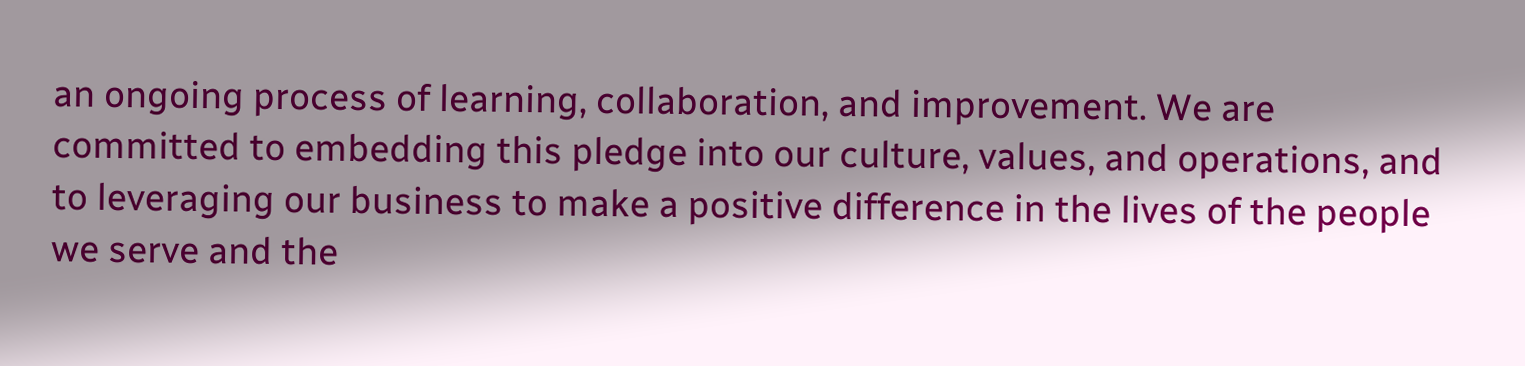an ongoing process of learning, collaboration, and improvement. We are committed to embedding this pledge into our culture, values, and operations, and to leveraging our business to make a positive difference in the lives of the people we serve and the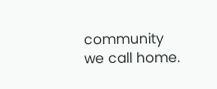community we call home.